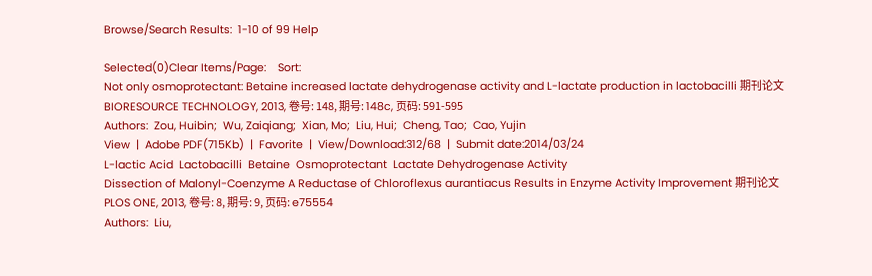Browse/Search Results:  1-10 of 99 Help

Selected(0)Clear Items/Page:    Sort:
Not only osmoprotectant: Betaine increased lactate dehydrogenase activity and L-lactate production in lactobacilli 期刊论文
BIORESOURCE TECHNOLOGY, 2013, 卷号: 148, 期号: 148c, 页码: 591-595
Authors:  Zou, Huibin;  Wu, Zaiqiang;  Xian, Mo;  Liu, Hui;  Cheng, Tao;  Cao, Yujin
View  |  Adobe PDF(715Kb)  |  Favorite  |  View/Download:312/68  |  Submit date:2014/03/24
L-lactic Acid  Lactobacilli  Betaine  Osmoprotectant  Lactate Dehydrogenase Activity
Dissection of Malonyl-Coenzyme A Reductase of Chloroflexus aurantiacus Results in Enzyme Activity Improvement 期刊论文
PLOS ONE, 2013, 卷号: 8, 期号: 9, 页码: e75554
Authors:  Liu,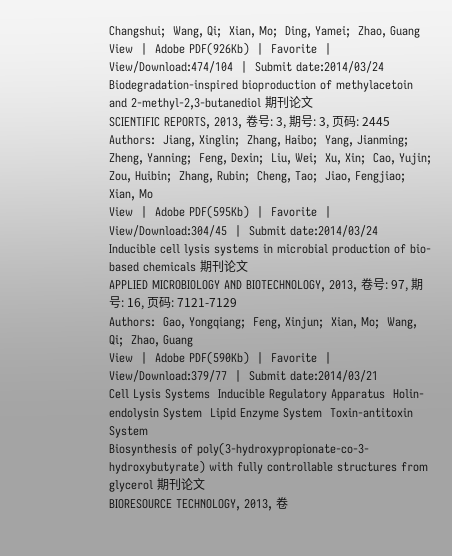Changshui;  Wang, Qi;  Xian, Mo;  Ding, Yamei;  Zhao, Guang
View  |  Adobe PDF(926Kb)  |  Favorite  |  View/Download:474/104  |  Submit date:2014/03/24
Biodegradation-inspired bioproduction of methylacetoin and 2-methyl-2,3-butanediol 期刊论文
SCIENTIFIC REPORTS, 2013, 卷号: 3, 期号: 3, 页码: 2445
Authors:  Jiang, Xinglin;  Zhang, Haibo;  Yang, Jianming;  Zheng, Yanning;  Feng, Dexin;  Liu, Wei;  Xu, Xin;  Cao, Yujin;  Zou, Huibin;  Zhang, Rubin;  Cheng, Tao;  Jiao, Fengjiao;  Xian, Mo
View  |  Adobe PDF(595Kb)  |  Favorite  |  View/Download:304/45  |  Submit date:2014/03/24
Inducible cell lysis systems in microbial production of bio-based chemicals 期刊论文
APPLIED MICROBIOLOGY AND BIOTECHNOLOGY, 2013, 卷号: 97, 期号: 16, 页码: 7121-7129
Authors:  Gao, Yongqiang;  Feng, Xinjun;  Xian, Mo;  Wang, Qi;  Zhao, Guang
View  |  Adobe PDF(590Kb)  |  Favorite  |  View/Download:379/77  |  Submit date:2014/03/21
Cell Lysis Systems  Inducible Regulatory Apparatus  Holin-endolysin System  Lipid Enzyme System  Toxin-antitoxin System
Biosynthesis of poly(3-hydroxypropionate-co-3-hydroxybutyrate) with fully controllable structures from glycerol 期刊论文
BIORESOURCE TECHNOLOGY, 2013, 卷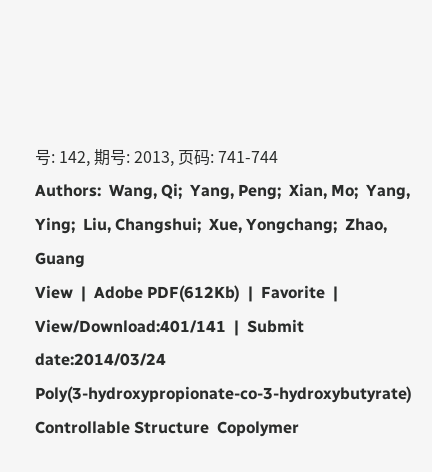号: 142, 期号: 2013, 页码: 741-744
Authors:  Wang, Qi;  Yang, Peng;  Xian, Mo;  Yang, Ying;  Liu, Changshui;  Xue, Yongchang;  Zhao, Guang
View  |  Adobe PDF(612Kb)  |  Favorite  |  View/Download:401/141  |  Submit date:2014/03/24
Poly(3-hydroxypropionate-co-3-hydroxybutyrate)  Controllable Structure  Copolymer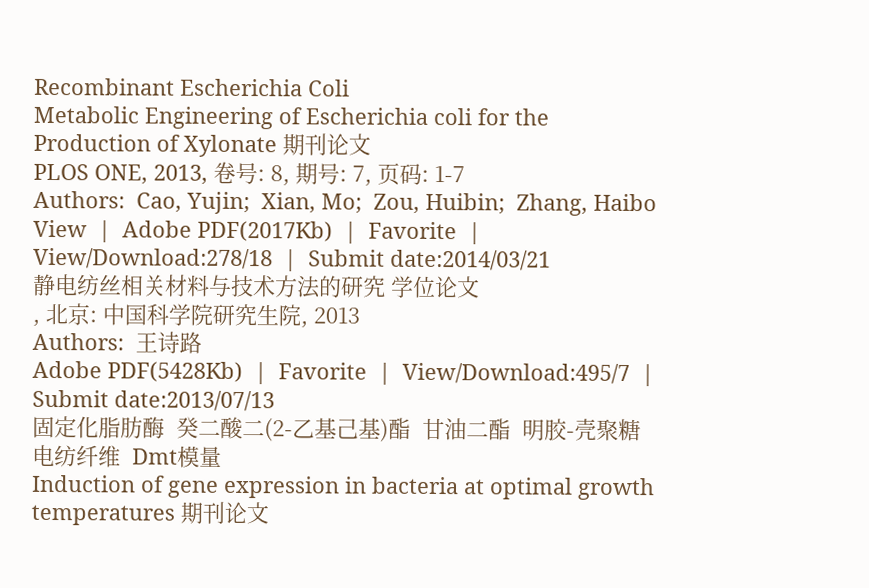Recombinant Escherichia Coli
Metabolic Engineering of Escherichia coli for the Production of Xylonate 期刊论文
PLOS ONE, 2013, 卷号: 8, 期号: 7, 页码: 1-7
Authors:  Cao, Yujin;  Xian, Mo;  Zou, Huibin;  Zhang, Haibo
View  |  Adobe PDF(2017Kb)  |  Favorite  |  View/Download:278/18  |  Submit date:2014/03/21
静电纺丝相关材料与技术方法的研究 学位论文
, 北京: 中国科学院研究生院, 2013
Authors:  王诗路
Adobe PDF(5428Kb)  |  Favorite  |  View/Download:495/7  |  Submit date:2013/07/13
固定化脂肪酶  癸二酸二(2-乙基己基)酯  甘油二酯  明胶-壳聚糖电纺纤维  Dmt模量
Induction of gene expression in bacteria at optimal growth temperatures 期刊论文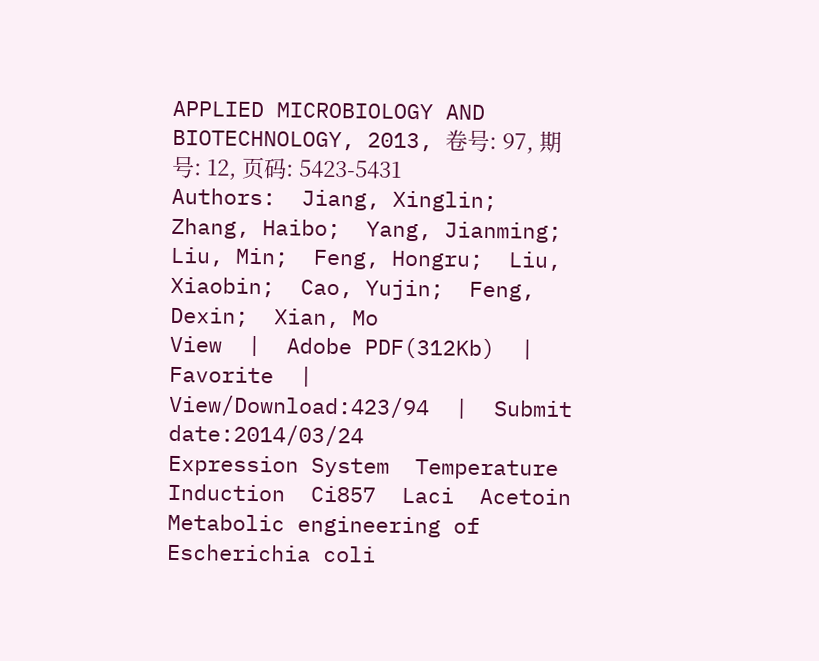APPLIED MICROBIOLOGY AND BIOTECHNOLOGY, 2013, 卷号: 97, 期号: 12, 页码: 5423-5431
Authors:  Jiang, Xinglin;  Zhang, Haibo;  Yang, Jianming;  Liu, Min;  Feng, Hongru;  Liu, Xiaobin;  Cao, Yujin;  Feng, Dexin;  Xian, Mo
View  |  Adobe PDF(312Kb)  |  Favorite  |  View/Download:423/94  |  Submit date:2014/03/24
Expression System  Temperature Induction  Ci857  Laci  Acetoin
Metabolic engineering of Escherichia coli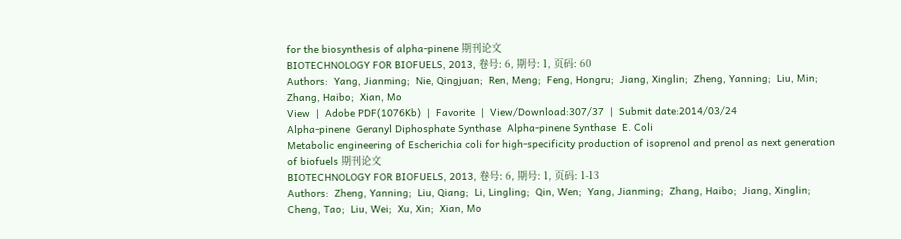for the biosynthesis of alpha-pinene 期刊论文
BIOTECHNOLOGY FOR BIOFUELS, 2013, 卷号: 6, 期号: 1, 页码: 60
Authors:  Yang, Jianming;  Nie, Qingjuan;  Ren, Meng;  Feng, Hongru;  Jiang, Xinglin;  Zheng, Yanning;  Liu, Min;  Zhang, Haibo;  Xian, Mo
View  |  Adobe PDF(1076Kb)  |  Favorite  |  View/Download:307/37  |  Submit date:2014/03/24
Alpha-pinene  Geranyl Diphosphate Synthase  Alpha-pinene Synthase  E. Coli
Metabolic engineering of Escherichia coli for high-specificity production of isoprenol and prenol as next generation of biofuels 期刊论文
BIOTECHNOLOGY FOR BIOFUELS, 2013, 卷号: 6, 期号: 1, 页码: 1-13
Authors:  Zheng, Yanning;  Liu, Qiang;  Li, Lingling;  Qin, Wen;  Yang, Jianming;  Zhang, Haibo;  Jiang, Xinglin;  Cheng, Tao;  Liu, Wei;  Xu, Xin;  Xian, Mo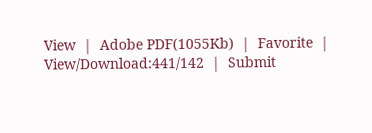View  |  Adobe PDF(1055Kb)  |  Favorite  |  View/Download:441/142  |  Submit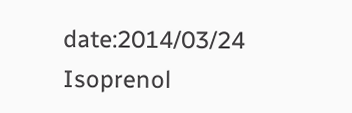date:2014/03/24
Isoprenol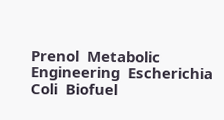Prenol  Metabolic Engineering  Escherichia Coli  Biofuel